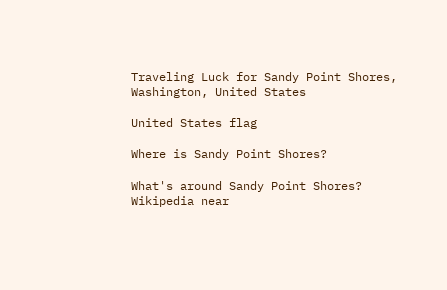Traveling Luck for Sandy Point Shores, Washington, United States

United States flag

Where is Sandy Point Shores?

What's around Sandy Point Shores?
Wikipedia near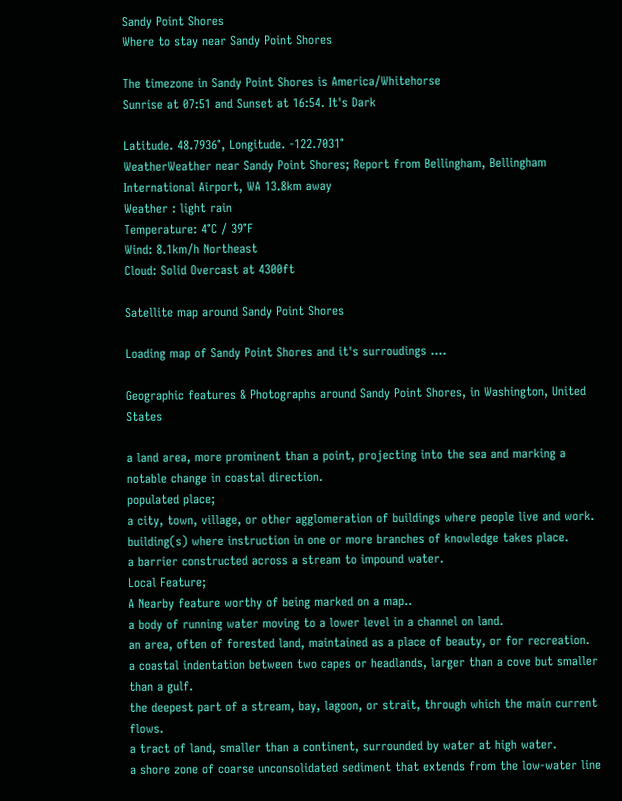Sandy Point Shores
Where to stay near Sandy Point Shores

The timezone in Sandy Point Shores is America/Whitehorse
Sunrise at 07:51 and Sunset at 16:54. It's Dark

Latitude. 48.7936°, Longitude. -122.7031°
WeatherWeather near Sandy Point Shores; Report from Bellingham, Bellingham International Airport, WA 13.8km away
Weather : light rain
Temperature: 4°C / 39°F
Wind: 8.1km/h Northeast
Cloud: Solid Overcast at 4300ft

Satellite map around Sandy Point Shores

Loading map of Sandy Point Shores and it's surroudings ....

Geographic features & Photographs around Sandy Point Shores, in Washington, United States

a land area, more prominent than a point, projecting into the sea and marking a notable change in coastal direction.
populated place;
a city, town, village, or other agglomeration of buildings where people live and work.
building(s) where instruction in one or more branches of knowledge takes place.
a barrier constructed across a stream to impound water.
Local Feature;
A Nearby feature worthy of being marked on a map..
a body of running water moving to a lower level in a channel on land.
an area, often of forested land, maintained as a place of beauty, or for recreation.
a coastal indentation between two capes or headlands, larger than a cove but smaller than a gulf.
the deepest part of a stream, bay, lagoon, or strait, through which the main current flows.
a tract of land, smaller than a continent, surrounded by water at high water.
a shore zone of coarse unconsolidated sediment that extends from the low-water line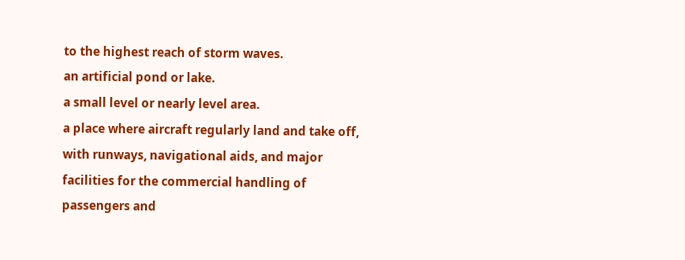to the highest reach of storm waves.
an artificial pond or lake.
a small level or nearly level area.
a place where aircraft regularly land and take off, with runways, navigational aids, and major facilities for the commercial handling of passengers and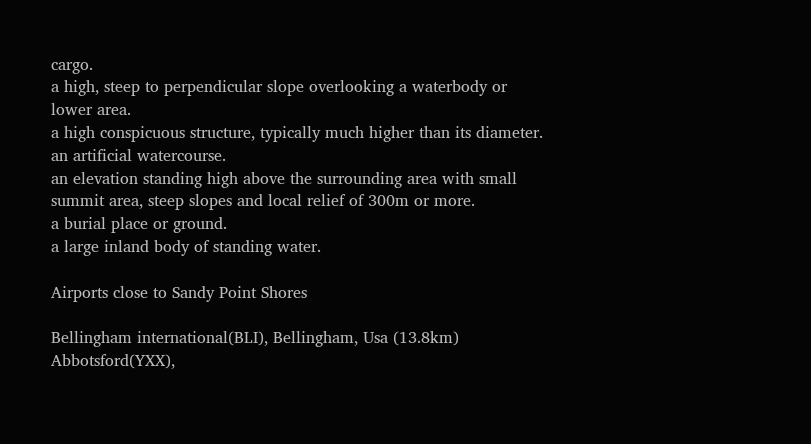cargo.
a high, steep to perpendicular slope overlooking a waterbody or lower area.
a high conspicuous structure, typically much higher than its diameter.
an artificial watercourse.
an elevation standing high above the surrounding area with small summit area, steep slopes and local relief of 300m or more.
a burial place or ground.
a large inland body of standing water.

Airports close to Sandy Point Shores

Bellingham international(BLI), Bellingham, Usa (13.8km)
Abbotsford(YXX),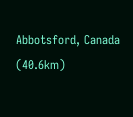Abbotsford, Canada (40.6km)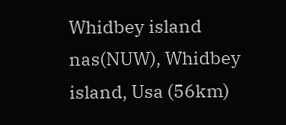Whidbey island nas(NUW), Whidbey island, Usa (56km)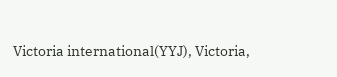Victoria international(YYJ), Victoria,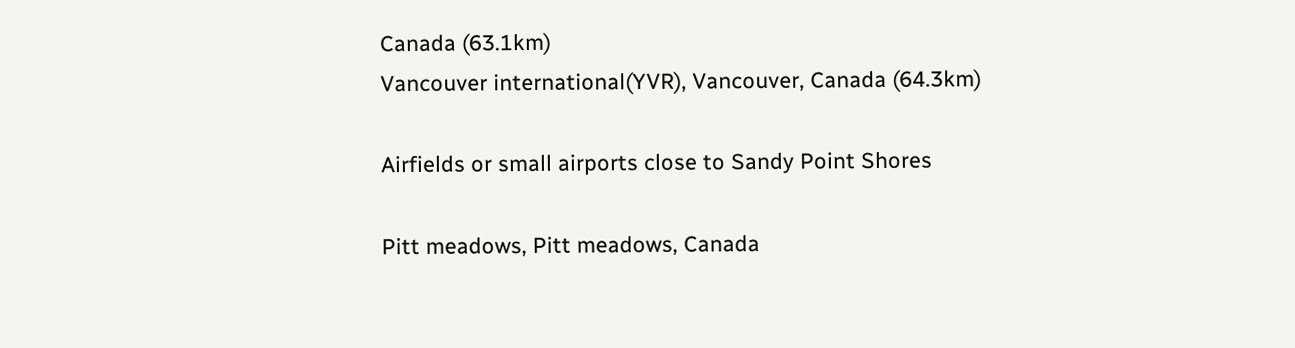Canada (63.1km)
Vancouver international(YVR), Vancouver, Canada (64.3km)

Airfields or small airports close to Sandy Point Shores

Pitt meadows, Pitt meadows, Canada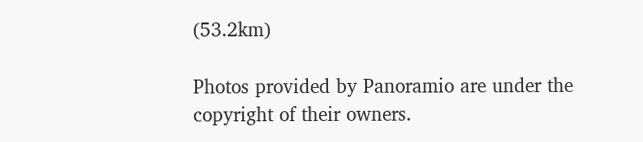(53.2km)

Photos provided by Panoramio are under the copyright of their owners.